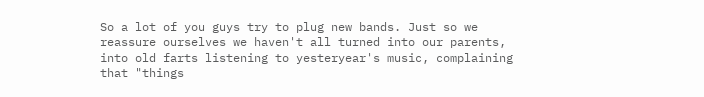So a lot of you guys try to plug new bands. Just so we reassure ourselves we haven't all turned into our parents, into old farts listening to yesteryear's music, complaining that "things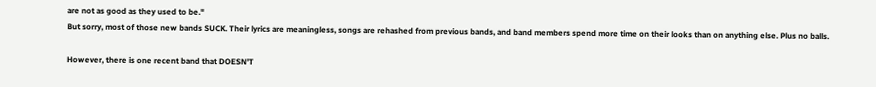are not as good as they used to be."
But sorry, most of those new bands SUCK. Their lyrics are meaningless, songs are rehashed from previous bands, and band members spend more time on their looks than on anything else. Plus no balls.

However, there is one recent band that DOESN'T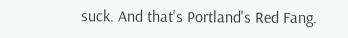suck. And that's Portland's Red Fang.